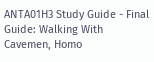ANTA01H3 Study Guide - Final Guide: Walking With Cavemen, Homo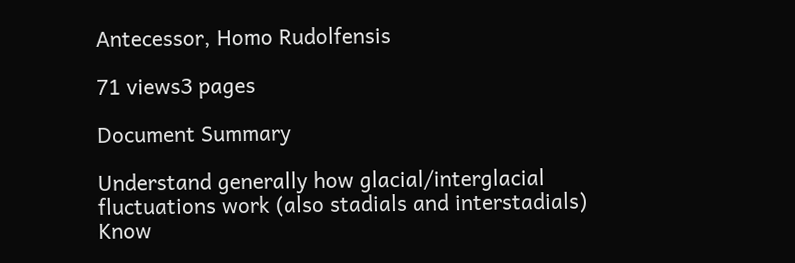Antecessor, Homo Rudolfensis

71 views3 pages

Document Summary

Understand generally how glacial/interglacial fluctuations work (also stadials and interstadials) Know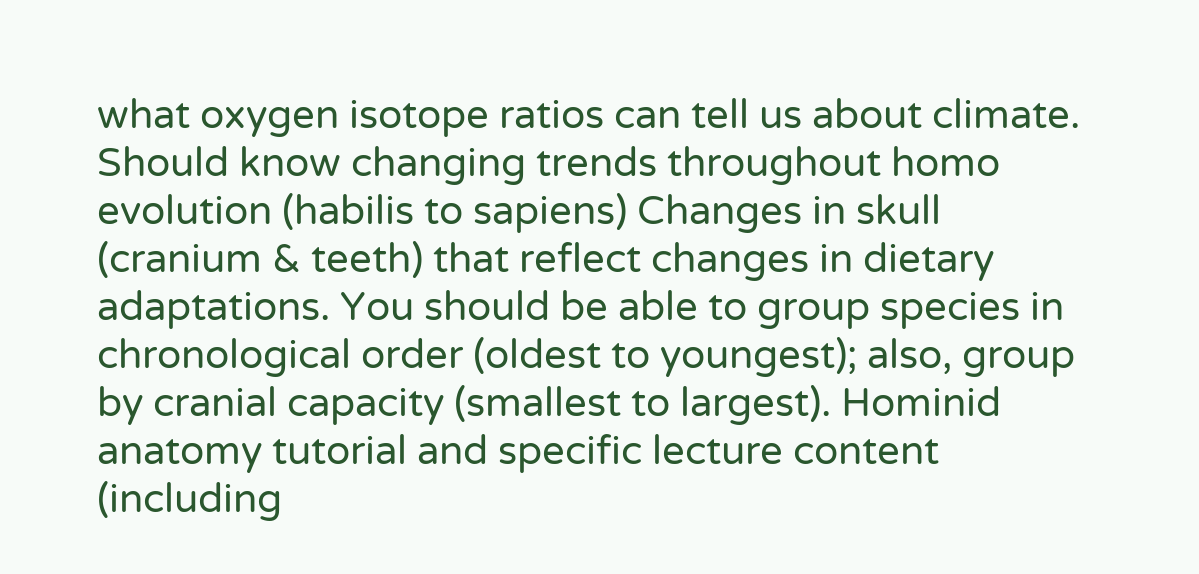what oxygen isotope ratios can tell us about climate. Should know changing trends throughout homo evolution (habilis to sapiens) Changes in skull (cranium & teeth) that reflect changes in dietary adaptations. You should be able to group species in chronological order (oldest to youngest); also, group by cranial capacity (smallest to largest). Hominid anatomy tutorial and specific lecture content (including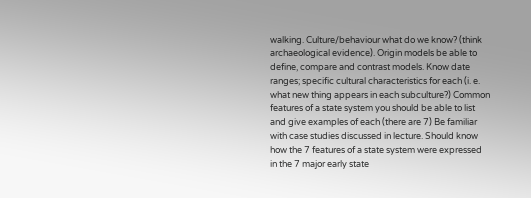walking. Culture/behaviour what do we know? (think archaeological evidence). Origin models be able to define, compare and contrast models. Know date ranges; specific cultural characteristics for each (i. e. what new thing appears in each subculture?) Common features of a state system you should be able to list and give examples of each (there are 7) Be familiar with case studies discussed in lecture. Should know how the 7 features of a state system were expressed in the 7 major early state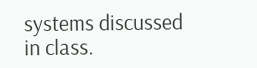systems discussed in class.